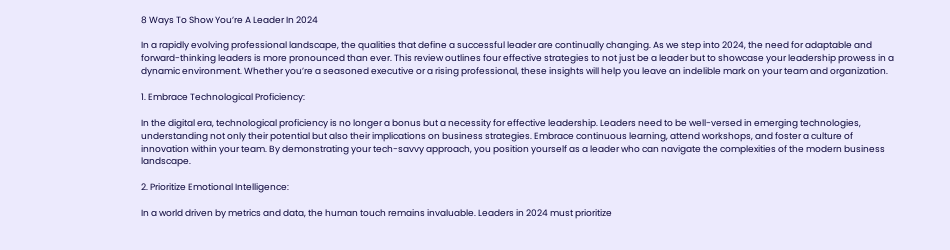8 Ways To Show You’re A Leader In 2024

In a rapidly evolving professional landscape, the qualities that define a successful leader are continually changing. As we step into 2024, the need for adaptable and forward-thinking leaders is more pronounced than ever. This review outlines four effective strategies to not just be a leader but to showcase your leadership prowess in a dynamic environment. Whether you’re a seasoned executive or a rising professional, these insights will help you leave an indelible mark on your team and organization.

1. Embrace Technological Proficiency:

In the digital era, technological proficiency is no longer a bonus but a necessity for effective leadership. Leaders need to be well-versed in emerging technologies, understanding not only their potential but also their implications on business strategies. Embrace continuous learning, attend workshops, and foster a culture of innovation within your team. By demonstrating your tech-savvy approach, you position yourself as a leader who can navigate the complexities of the modern business landscape.

2. Prioritize Emotional Intelligence:

In a world driven by metrics and data, the human touch remains invaluable. Leaders in 2024 must prioritize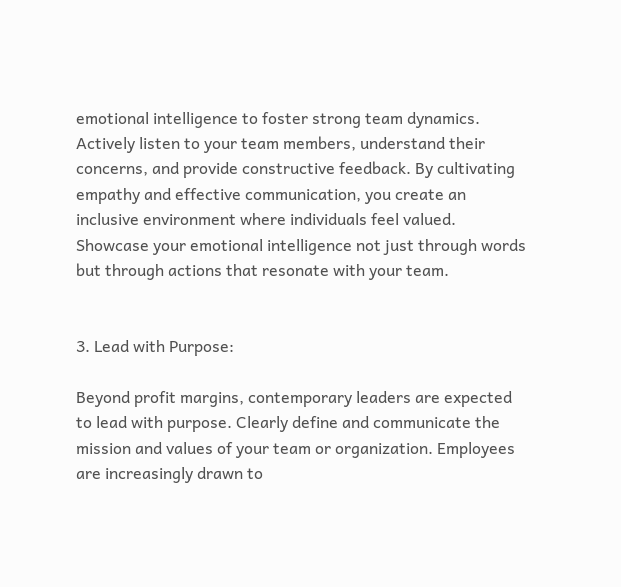emotional intelligence to foster strong team dynamics. Actively listen to your team members, understand their concerns, and provide constructive feedback. By cultivating empathy and effective communication, you create an inclusive environment where individuals feel valued. Showcase your emotional intelligence not just through words but through actions that resonate with your team.


3. Lead with Purpose:

Beyond profit margins, contemporary leaders are expected to lead with purpose. Clearly define and communicate the mission and values of your team or organization. Employees are increasingly drawn to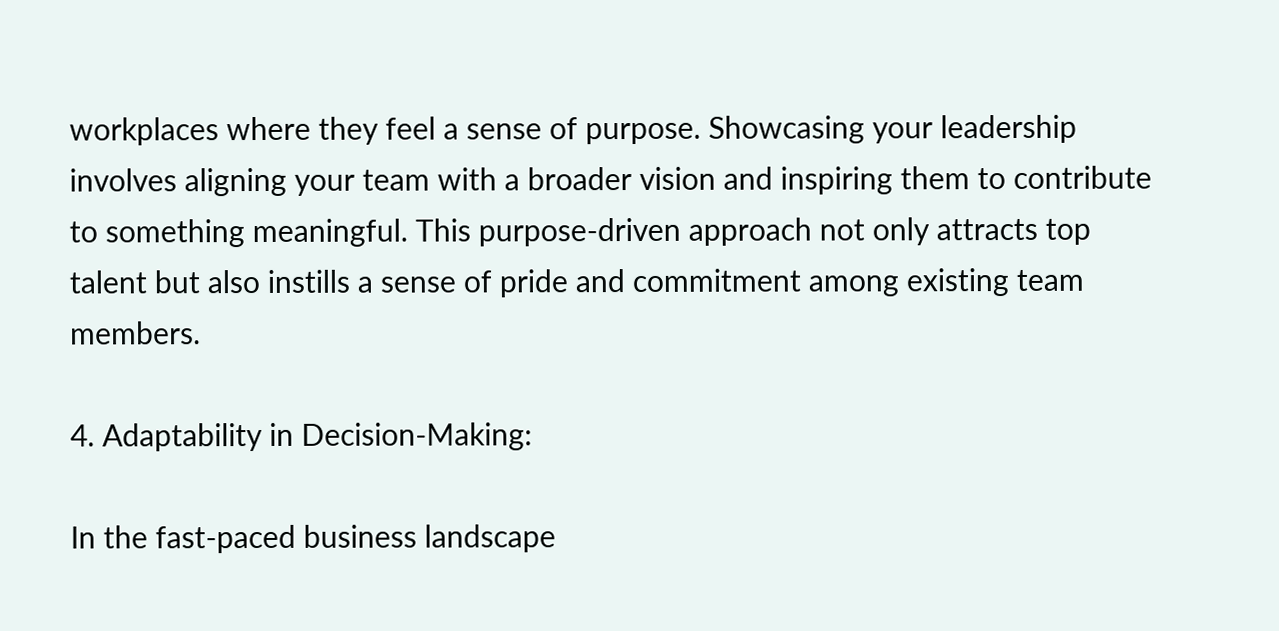workplaces where they feel a sense of purpose. Showcasing your leadership involves aligning your team with a broader vision and inspiring them to contribute to something meaningful. This purpose-driven approach not only attracts top talent but also instills a sense of pride and commitment among existing team members.

4. Adaptability in Decision-Making:

In the fast-paced business landscape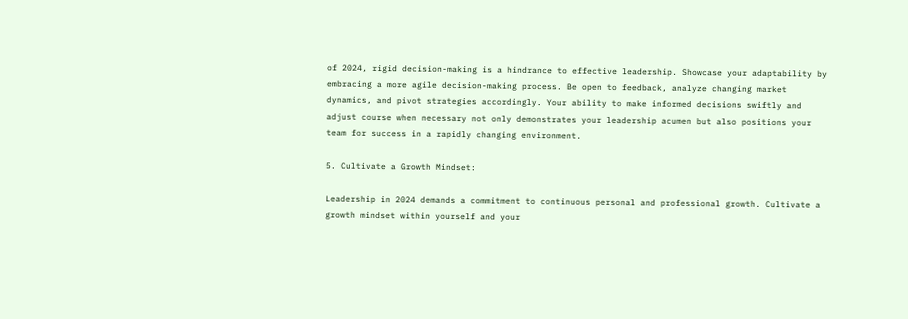of 2024, rigid decision-making is a hindrance to effective leadership. Showcase your adaptability by embracing a more agile decision-making process. Be open to feedback, analyze changing market dynamics, and pivot strategies accordingly. Your ability to make informed decisions swiftly and adjust course when necessary not only demonstrates your leadership acumen but also positions your team for success in a rapidly changing environment.

5. Cultivate a Growth Mindset:

Leadership in 2024 demands a commitment to continuous personal and professional growth. Cultivate a growth mindset within yourself and your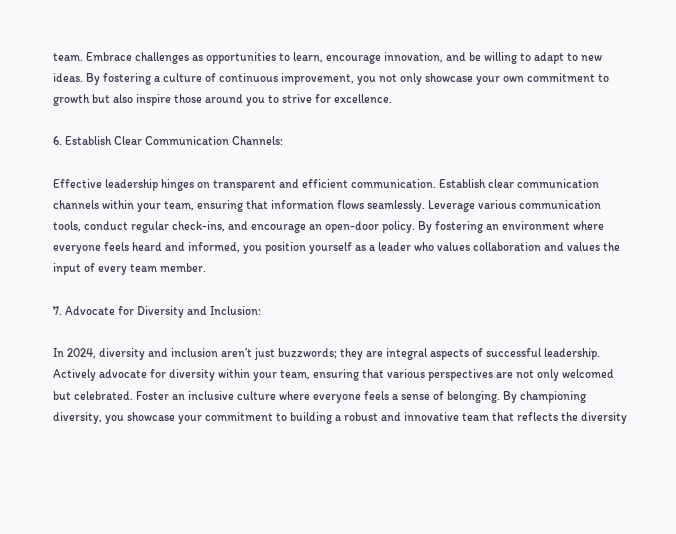team. Embrace challenges as opportunities to learn, encourage innovation, and be willing to adapt to new ideas. By fostering a culture of continuous improvement, you not only showcase your own commitment to growth but also inspire those around you to strive for excellence.

6. Establish Clear Communication Channels:

Effective leadership hinges on transparent and efficient communication. Establish clear communication channels within your team, ensuring that information flows seamlessly. Leverage various communication tools, conduct regular check-ins, and encourage an open-door policy. By fostering an environment where everyone feels heard and informed, you position yourself as a leader who values collaboration and values the input of every team member.

7. Advocate for Diversity and Inclusion:

In 2024, diversity and inclusion aren’t just buzzwords; they are integral aspects of successful leadership. Actively advocate for diversity within your team, ensuring that various perspectives are not only welcomed but celebrated. Foster an inclusive culture where everyone feels a sense of belonging. By championing diversity, you showcase your commitment to building a robust and innovative team that reflects the diversity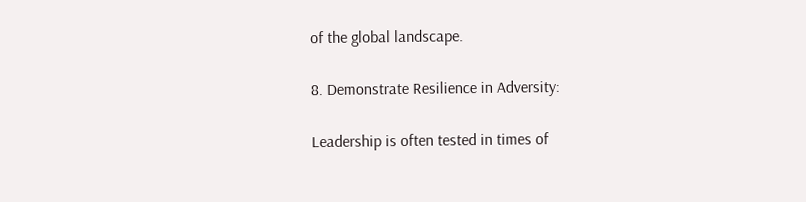of the global landscape.

8. Demonstrate Resilience in Adversity:

Leadership is often tested in times of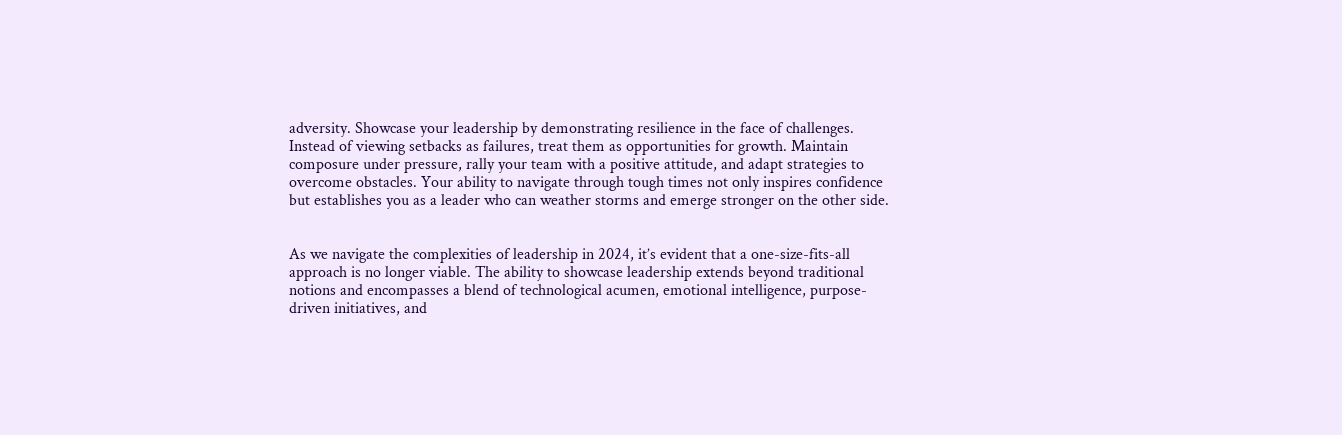adversity. Showcase your leadership by demonstrating resilience in the face of challenges. Instead of viewing setbacks as failures, treat them as opportunities for growth. Maintain composure under pressure, rally your team with a positive attitude, and adapt strategies to overcome obstacles. Your ability to navigate through tough times not only inspires confidence but establishes you as a leader who can weather storms and emerge stronger on the other side.


As we navigate the complexities of leadership in 2024, it’s evident that a one-size-fits-all approach is no longer viable. The ability to showcase leadership extends beyond traditional notions and encompasses a blend of technological acumen, emotional intelligence, purpose-driven initiatives, and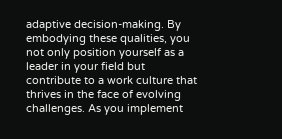adaptive decision-making. By embodying these qualities, you not only position yourself as a leader in your field but contribute to a work culture that thrives in the face of evolving challenges. As you implement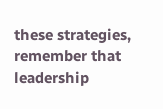these strategies, remember that leadership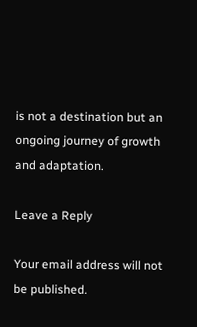is not a destination but an ongoing journey of growth and adaptation.

Leave a Reply

Your email address will not be published.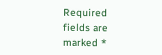Required fields are marked *